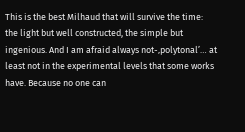This is the best Milhaud that will survive the time: the light but well constructed, the simple but ingenious. And I am afraid always not-‚polytonal’… at least not in the experimental levels that some works have. Because no one can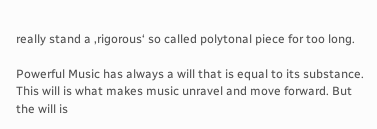really stand a ‚rigorous‘ so called polytonal piece for too long.

Powerful Music has always a will that is equal to its substance. This will is what makes music unravel and move forward. But the will is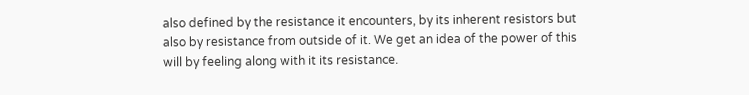also defined by the resistance it encounters, by its inherent resistors but also by resistance from outside of it. We get an idea of the power of this will by feeling along with it its resistance.